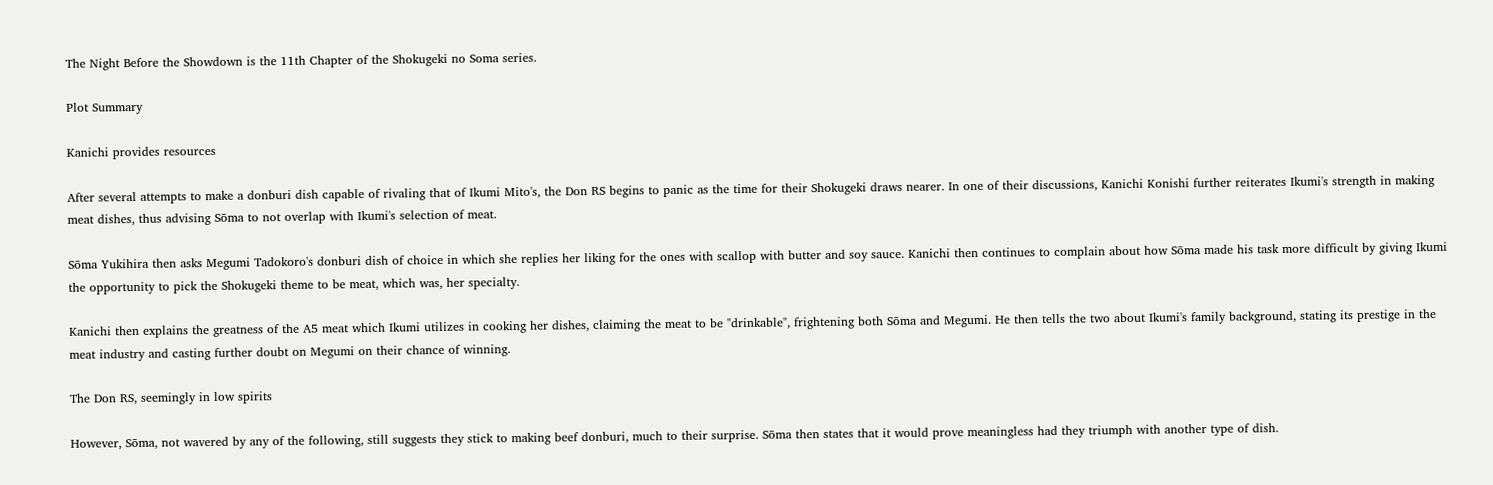The Night Before the Showdown is the 11th Chapter of the Shokugeki no Soma series.

Plot Summary

Kanichi provides resources

After several attempts to make a donburi dish capable of rivaling that of Ikumi Mito's, the Don RS begins to panic as the time for their Shokugeki draws nearer. In one of their discussions, Kanichi Konishi further reiterates Ikumi's strength in making meat dishes, thus advising Sōma to not overlap with Ikumi's selection of meat.

Sōma Yukihira then asks Megumi Tadokoro's donburi dish of choice in which she replies her liking for the ones with scallop with butter and soy sauce. Kanichi then continues to complain about how Sōma made his task more difficult by giving Ikumi the opportunity to pick the Shokugeki theme to be meat, which was, her specialty.

Kanichi then explains the greatness of the A5 meat which Ikumi utilizes in cooking her dishes, claiming the meat to be "drinkable", frightening both Sōma and Megumi. He then tells the two about Ikumi's family background, stating its prestige in the meat industry and casting further doubt on Megumi on their chance of winning.

The Don RS, seemingly in low spirits

However, Sōma, not wavered by any of the following, still suggests they stick to making beef donburi, much to their surprise. Sōma then states that it would prove meaningless had they triumph with another type of dish.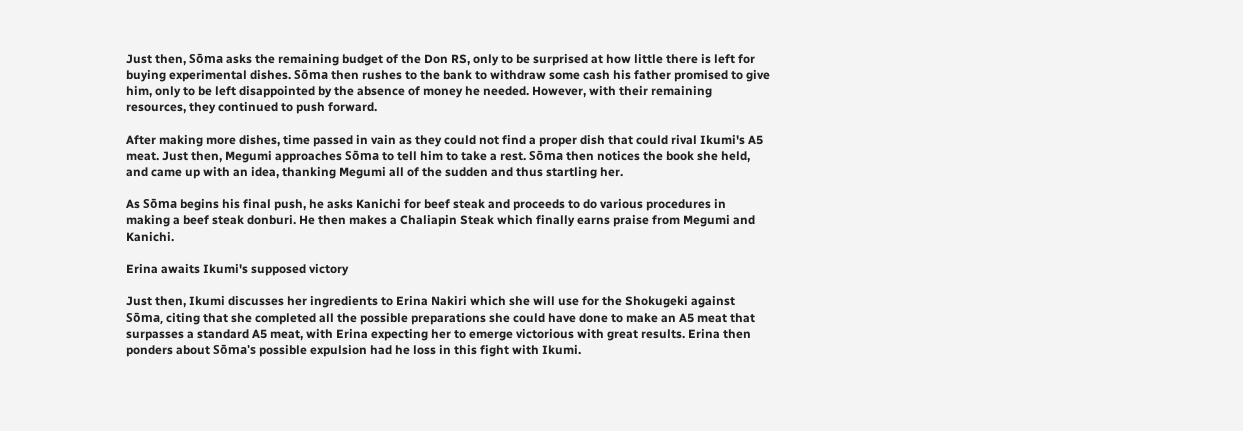Just then, Sōma asks the remaining budget of the Don RS, only to be surprised at how little there is left for buying experimental dishes. Sōma then rushes to the bank to withdraw some cash his father promised to give him, only to be left disappointed by the absence of money he needed. However, with their remaining resources, they continued to push forward.

After making more dishes, time passed in vain as they could not find a proper dish that could rival Ikumi's A5 meat. Just then, Megumi approaches Sōma to tell him to take a rest. Sōma then notices the book she held, and came up with an idea, thanking Megumi all of the sudden and thus startling her.

As Sōma begins his final push, he asks Kanichi for beef steak and proceeds to do various procedures in making a beef steak donburi. He then makes a Chaliapin Steak which finally earns praise from Megumi and Kanichi.

Erina awaits Ikumi's supposed victory

Just then, Ikumi discusses her ingredients to Erina Nakiri which she will use for the Shokugeki against Sōma, citing that she completed all the possible preparations she could have done to make an A5 meat that surpasses a standard A5 meat, with Erina expecting her to emerge victorious with great results. Erina then ponders about Sōma's possible expulsion had he loss in this fight with Ikumi.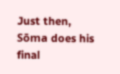Just then, Sōma does his final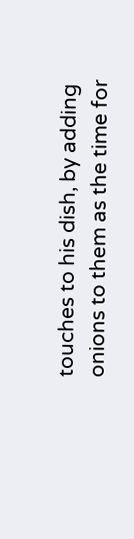touches to his dish, by adding onions to them as the time for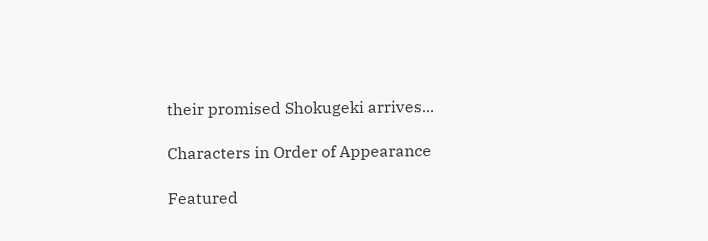their promised Shokugeki arrives...

Characters in Order of Appearance

Featured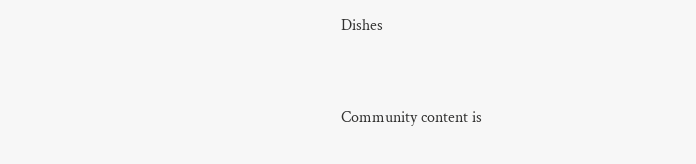Dishes


Community content is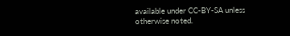available under CC-BY-SA unless otherwise noted.